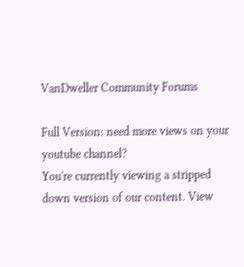VanDweller Community Forums

Full Version: need more views on your youtube channel?
You're currently viewing a stripped down version of our content. View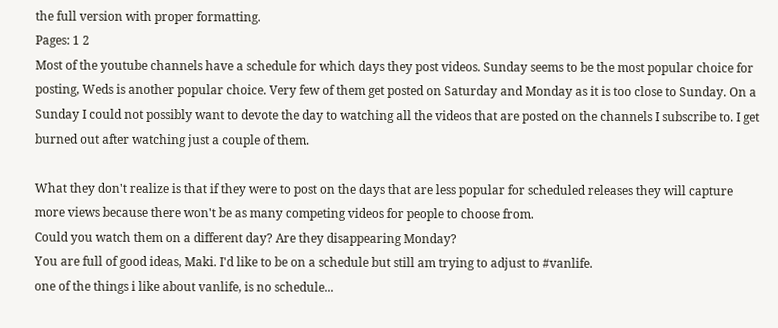the full version with proper formatting.
Pages: 1 2
Most of the youtube channels have a schedule for which days they post videos. Sunday seems to be the most popular choice for posting, Weds is another popular choice. Very few of them get posted on Saturday and Monday as it is too close to Sunday. On a Sunday I could not possibly want to devote the day to watching all the videos that are posted on the channels I subscribe to. I get burned out after watching just a couple of them.

What they don't realize is that if they were to post on the days that are less popular for scheduled releases they will capture more views because there won't be as many competing videos for people to choose from.
Could you watch them on a different day? Are they disappearing Monday?
You are full of good ideas, Maki. I'd like to be on a schedule but still am trying to adjust to #vanlife.
one of the things i like about vanlife, is no schedule...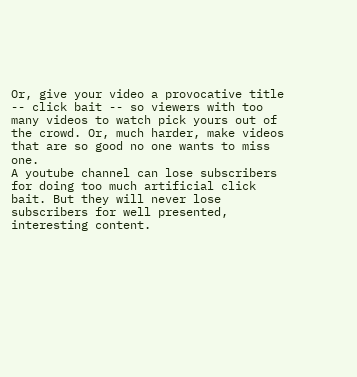Or, give your video a provocative title -- click bait -- so viewers with too many videos to watch pick yours out of the crowd. Or, much harder, make videos that are so good no one wants to miss one.
A youtube channel can lose subscribers for doing too much artificial click bait. But they will never lose subscribers for well presented, interesting content.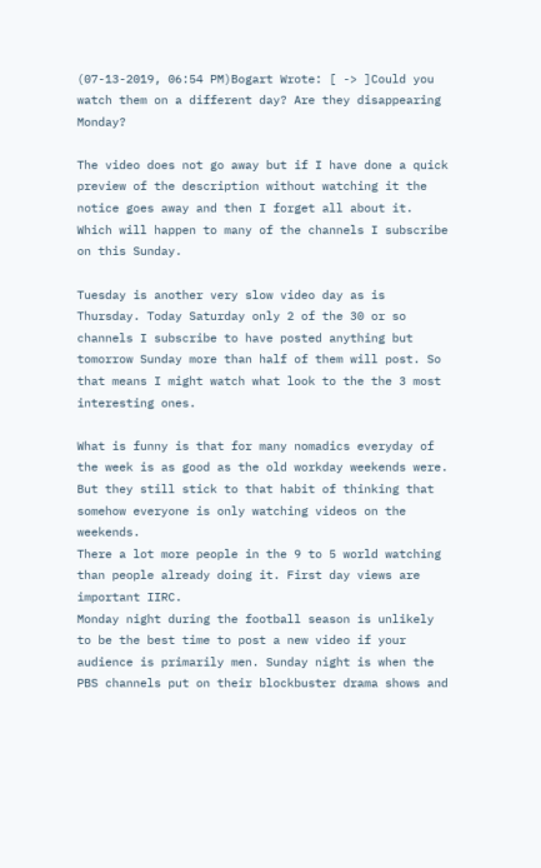(07-13-2019, 06:54 PM)Bogart Wrote: [ -> ]Could you watch them on a different day? Are they disappearing Monday?

The video does not go away but if I have done a quick preview of the description without watching it the notice goes away and then I forget all about it. Which will happen to many of the channels I subscribe on this Sunday.

Tuesday is another very slow video day as is Thursday. Today Saturday only 2 of the 30 or so channels I subscribe to have posted anything but tomorrow Sunday more than half of them will post. So that means I might watch what look to the the 3 most interesting ones.

What is funny is that for many nomadics everyday of the week is as good as the old workday weekends were. But they still stick to that habit of thinking that somehow everyone is only watching videos on the weekends.
There a lot more people in the 9 to 5 world watching than people already doing it. First day views are important IIRC.
Monday night during the football season is unlikely to be the best time to post a new video if your audience is primarily men. Sunday night is when the PBS channels put on their blockbuster drama shows and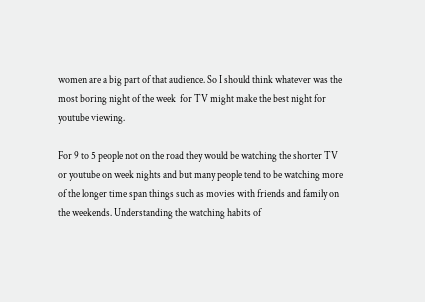women are a big part of that audience. So I should think whatever was the most boring night of the week  for TV might make the best night for youtube viewing.

For 9 to 5 people not on the road they would be watching the shorter TV or youtube on week nights and but many people tend to be watching more of the longer time span things such as movies with friends and family on the weekends. Understanding the watching habits of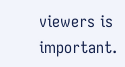viewers is important.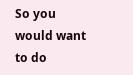So you would want to do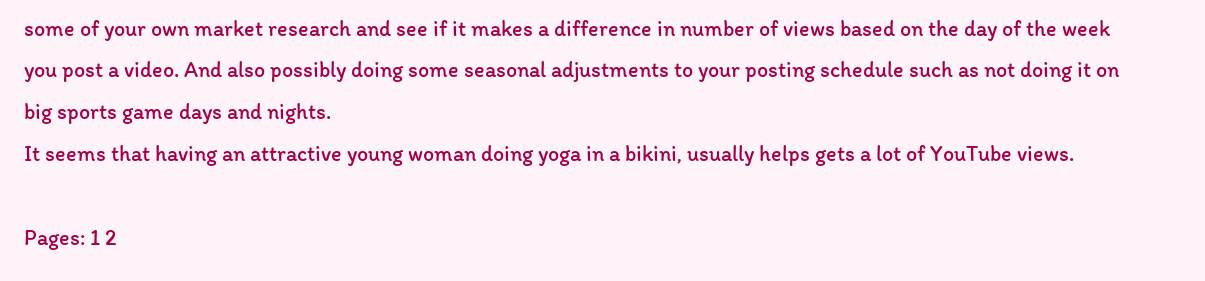some of your own market research and see if it makes a difference in number of views based on the day of the week you post a video. And also possibly doing some seasonal adjustments to your posting schedule such as not doing it on big sports game days and nights.
It seems that having an attractive young woman doing yoga in a bikini, usually helps gets a lot of YouTube views.

Pages: 1 2